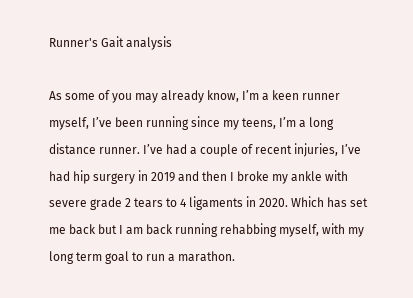Runner's Gait analysis

As some of you may already know, I’m a keen runner myself, I’ve been running since my teens, I’m a long distance runner. I’ve had a couple of recent injuries, I’ve had hip surgery in 2019 and then I broke my ankle with severe grade 2 tears to 4 ligaments in 2020. Which has set me back but I am back running rehabbing myself, with my long term goal to run a marathon.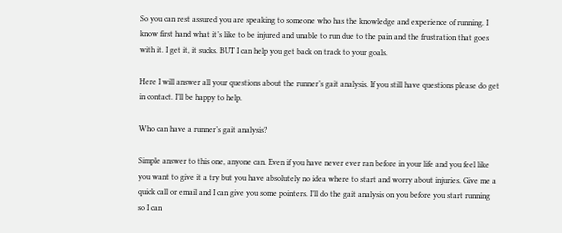So you can rest assured you are speaking to someone who has the knowledge and experience of running. I know first hand what it’s like to be injured and unable to run due to the pain and the frustration that goes with it. I get it, it sucks. BUT I can help you get back on track to your goals.

Here I will answer all your questions about the runner’s gait analysis. If you still have questions please do get in contact. I’ll be happy to help.

Who can have a runner’s gait analysis?

Simple answer to this one, anyone can. Even if you have never ever ran before in your life and you feel like you want to give it a try but you have absolutely no idea where to start and worry about injuries. Give me a quick call or email and I can give you some pointers. I’ll do the gait analysis on you before you start running so I can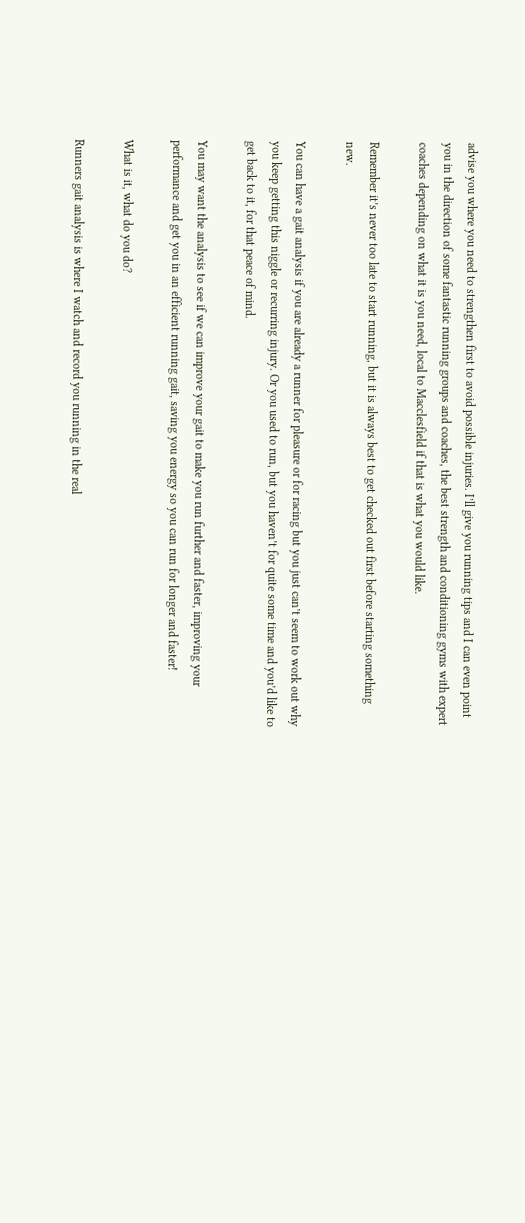advise you where you need to strengthen first to avoid possible injuries. I’ll give you running tips and I can even point you in the direction of some fantastic running groups and coaches, the best strength and conditioning gyms with expert coaches depending on what it is you need, local to Macclesfield if that is what you would like.

Remember it’s never too late to start running, but it is always best to get checked out first before starting something new.

You can have a gait analysis if you are already a runner for pleasure or for racing but you just can’t seem to work out why you keep getting this niggle or recurring injury. Or you used to run, but you haven’t for quite some time and you’d like to get back to it, for that peace of mind.

You may want the analysis to see if we can improve your gait to make you run further and faster, improving your performance and get you in an efficient running gait, saving you energy so you can run for longer and faster!

What is it, what do you do?

Runners gait analysis is where I watch and record you running in the real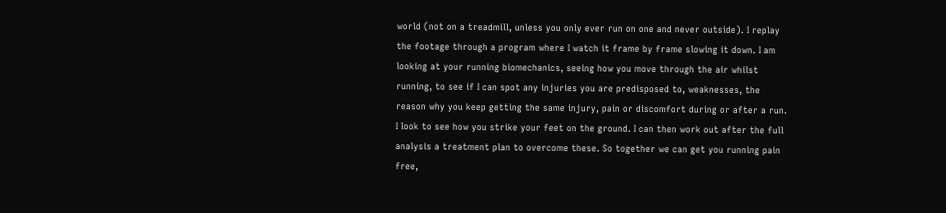world (not on a treadmill, unless you only ever run on one and never outside). I replay the footage through a program where I watch it frame by frame slowing it down. I am looking at your running biomechanics, seeing how you move through the air whilst running, to see if I can spot any injuries you are predisposed to, weaknesses, the reason why you keep getting the same injury, pain or discomfort during or after a run. I look to see how you strike your feet on the ground. I can then work out after the full analysis a treatment plan to overcome these. So together we can get you running pain free,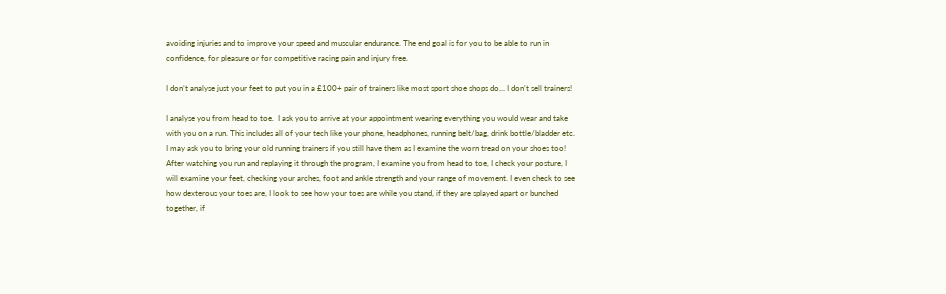avoiding injuries and to improve your speed and muscular endurance. The end goal is for you to be able to run in confidence, for pleasure or for competitive racing pain and injury free.

I don’t analyse just your feet to put you in a £100+ pair of trainers like most sport shoe shops do… I don’t sell trainers!

I analyse you from head to toe.  I ask you to arrive at your appointment wearing everything you would wear and take with you on a run. This includes all of your tech like your phone, headphones, running belt/bag, drink bottle/bladder etc. I may ask you to bring your old running trainers if you still have them as I examine the worn tread on your shoes too! After watching you run and replaying it through the program, I examine you from head to toe, I check your posture, I will examine your feet, checking your arches, foot and ankle strength and your range of movement. I even check to see how dexterous your toes are, I look to see how your toes are while you stand, if they are splayed apart or bunched together, if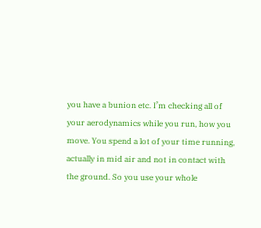you have a bunion etc. I’m checking all of your aerodynamics while you run, how you move. You spend a lot of your time running, actually in mid air and not in contact with the ground. So you use your whole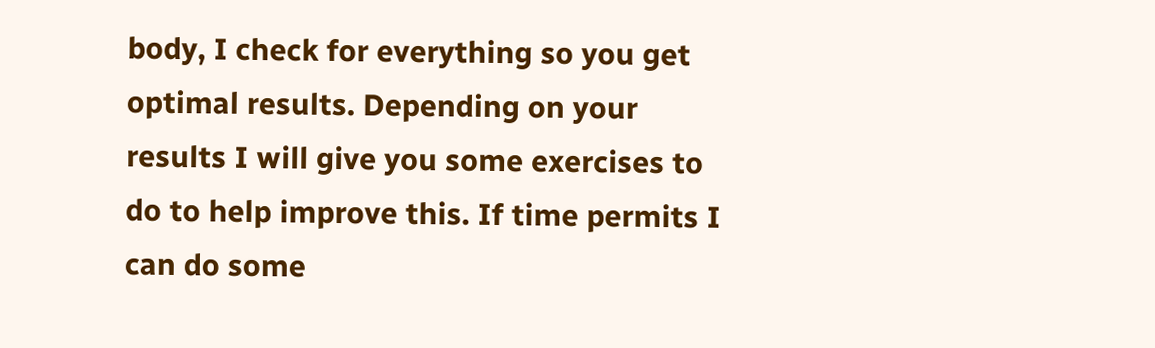body, I check for everything so you get optimal results. Depending on your results I will give you some exercises to do to help improve this. If time permits I can do some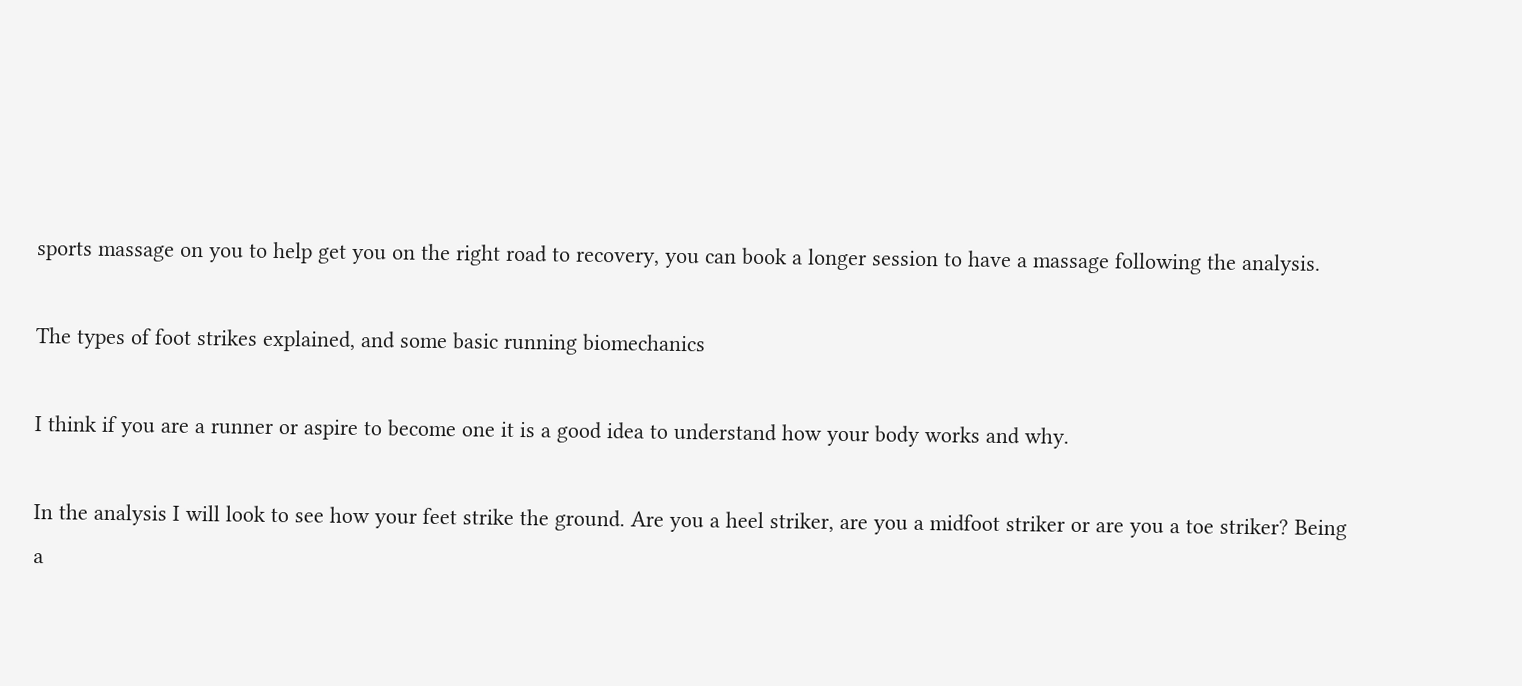sports massage on you to help get you on the right road to recovery, you can book a longer session to have a massage following the analysis.

The types of foot strikes explained, and some basic running biomechanics

I think if you are a runner or aspire to become one it is a good idea to understand how your body works and why.

In the analysis I will look to see how your feet strike the ground. Are you a heel striker, are you a midfoot striker or are you a toe striker? Being a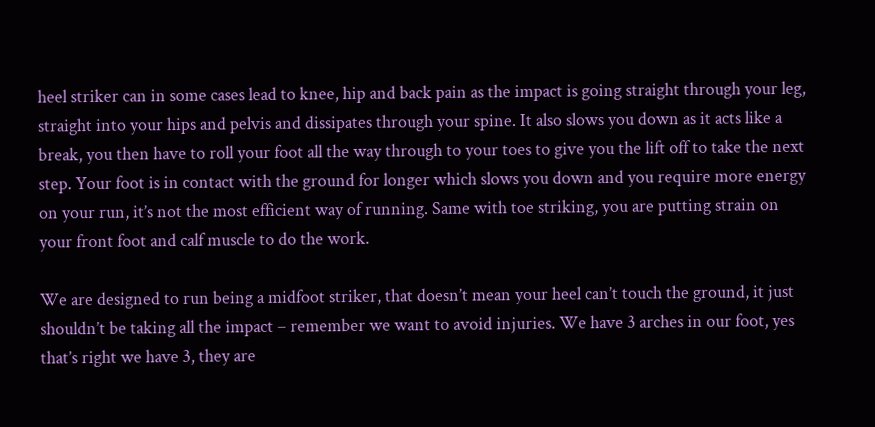heel striker can in some cases lead to knee, hip and back pain as the impact is going straight through your leg, straight into your hips and pelvis and dissipates through your spine. It also slows you down as it acts like a break, you then have to roll your foot all the way through to your toes to give you the lift off to take the next step. Your foot is in contact with the ground for longer which slows you down and you require more energy on your run, it’s not the most efficient way of running. Same with toe striking, you are putting strain on your front foot and calf muscle to do the work.

We are designed to run being a midfoot striker, that doesn’t mean your heel can’t touch the ground, it just shouldn’t be taking all the impact – remember we want to avoid injuries. We have 3 arches in our foot, yes that’s right we have 3, they are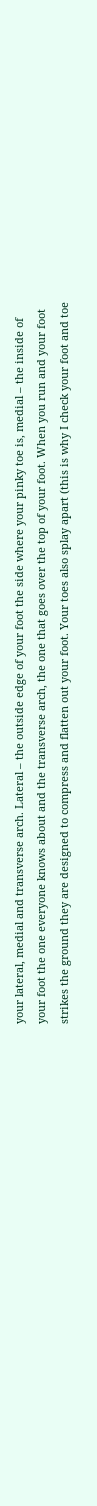your lateral, medial and transverse arch. Lateral – the outside edge of your foot the side where your pinky toe is, medial – the inside of your foot the one everyone knows about and the transverse arch, the one that goes over the top of your foot. When you run and your foot strikes the ground they are designed to compress and flatten out your foot. Your toes also splay apart (this is why I check your foot and toe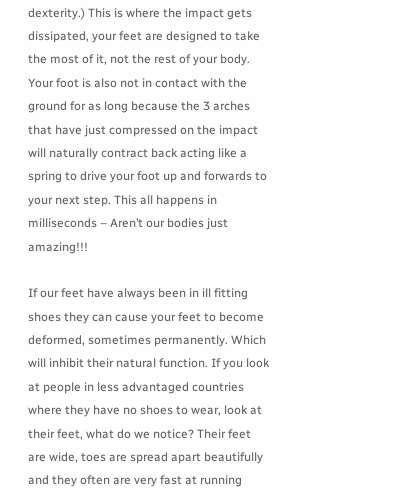dexterity.) This is where the impact gets dissipated, your feet are designed to take the most of it, not the rest of your body. Your foot is also not in contact with the ground for as long because the 3 arches that have just compressed on the impact will naturally contract back acting like a spring to drive your foot up and forwards to your next step. This all happens in milliseconds – Aren’t our bodies just amazing!!!

If our feet have always been in ill fitting shoes they can cause your feet to become deformed, sometimes permanently. Which will inhibit their natural function. If you look at people in less advantaged countries where they have no shoes to wear, look at their feet, what do we notice? Their feet are wide, toes are spread apart beautifully and they often are very fast at running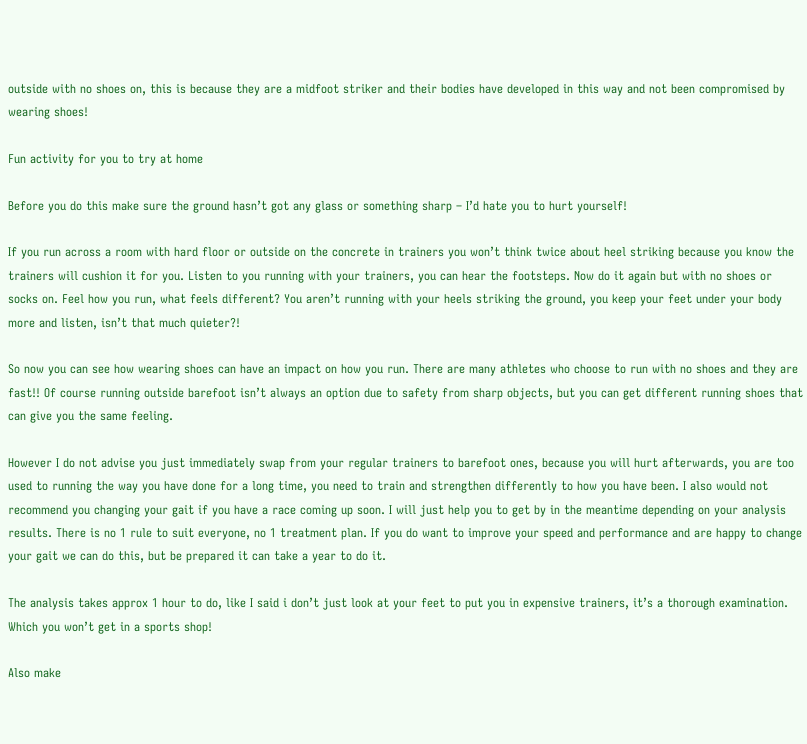outside with no shoes on, this is because they are a midfoot striker and their bodies have developed in this way and not been compromised by wearing shoes!

Fun activity for you to try at home

Before you do this make sure the ground hasn’t got any glass or something sharp – I’d hate you to hurt yourself!

If you run across a room with hard floor or outside on the concrete in trainers you won’t think twice about heel striking because you know the trainers will cushion it for you. Listen to you running with your trainers, you can hear the footsteps. Now do it again but with no shoes or socks on. Feel how you run, what feels different? You aren’t running with your heels striking the ground, you keep your feet under your body more and listen, isn’t that much quieter?!

So now you can see how wearing shoes can have an impact on how you run. There are many athletes who choose to run with no shoes and they are fast!! Of course running outside barefoot isn’t always an option due to safety from sharp objects, but you can get different running shoes that can give you the same feeling.

However I do not advise you just immediately swap from your regular trainers to barefoot ones, because you will hurt afterwards, you are too used to running the way you have done for a long time, you need to train and strengthen differently to how you have been. I also would not recommend you changing your gait if you have a race coming up soon. I will just help you to get by in the meantime depending on your analysis results. There is no 1 rule to suit everyone, no 1 treatment plan. If you do want to improve your speed and performance and are happy to change your gait we can do this, but be prepared it can take a year to do it.

The analysis takes approx 1 hour to do, like I said i don’t just look at your feet to put you in expensive trainers, it’s a thorough examination. Which you won’t get in a sports shop!

Also make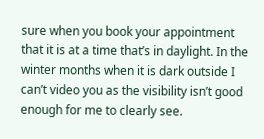sure when you book your appointment that it is at a time that’s in daylight. In the winter months when it is dark outside I can’t video you as the visibility isn’t good enough for me to clearly see.